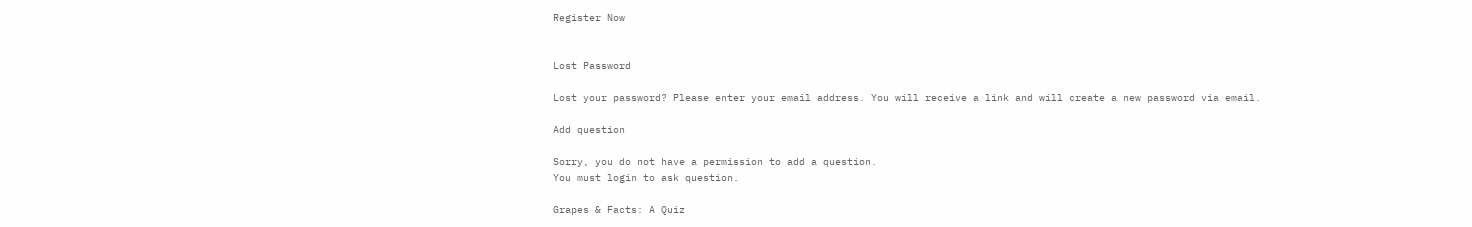Register Now


Lost Password

Lost your password? Please enter your email address. You will receive a link and will create a new password via email.

Add question

Sorry, you do not have a permission to add a question.
You must login to ask question.

Grapes & Facts: A Quiz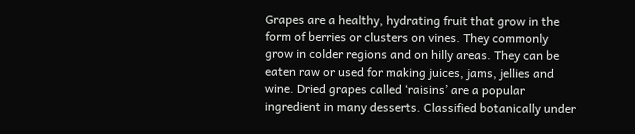Grapes are a healthy, hydrating fruit that grow in the form of berries or clusters on vines. They commonly grow in colder regions and on hilly areas. They can be eaten raw or used for making juices, jams, jellies and wine. Dried grapes called ‘raisins’ are a popular ingredient in many desserts. Classified botanically under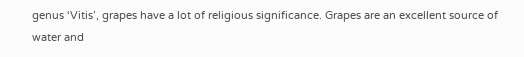genus ‘Vitis’, grapes have a lot of religious significance. Grapes are an excellent source of water and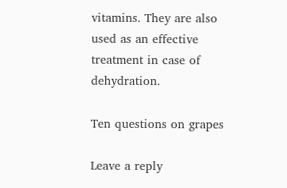vitamins. They are also used as an effective treatment in case of dehydration.

Ten questions on grapes

Leave a reply